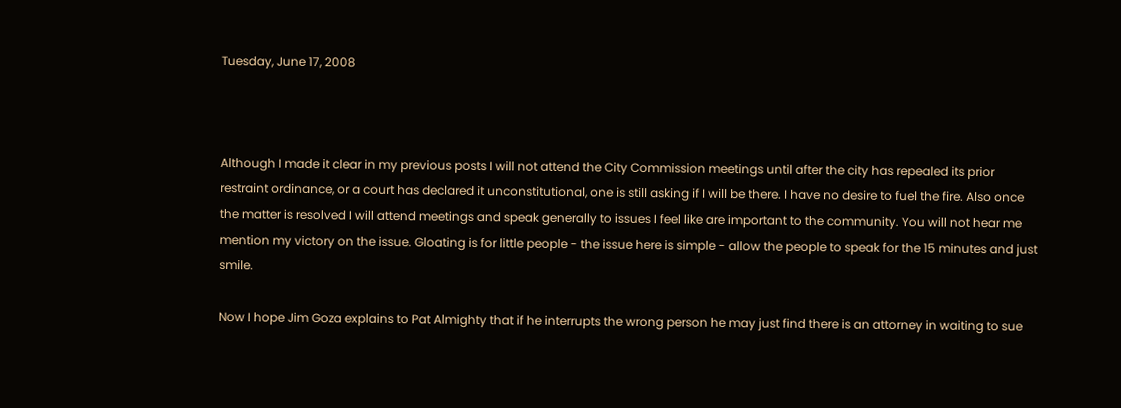Tuesday, June 17, 2008



Although I made it clear in my previous posts I will not attend the City Commission meetings until after the city has repealed its prior restraint ordinance, or a court has declared it unconstitutional, one is still asking if I will be there. I have no desire to fuel the fire. Also once the matter is resolved I will attend meetings and speak generally to issues I feel like are important to the community. You will not hear me mention my victory on the issue. Gloating is for little people - the issue here is simple - allow the people to speak for the 15 minutes and just smile.

Now I hope Jim Goza explains to Pat Almighty that if he interrupts the wrong person he may just find there is an attorney in waiting to sue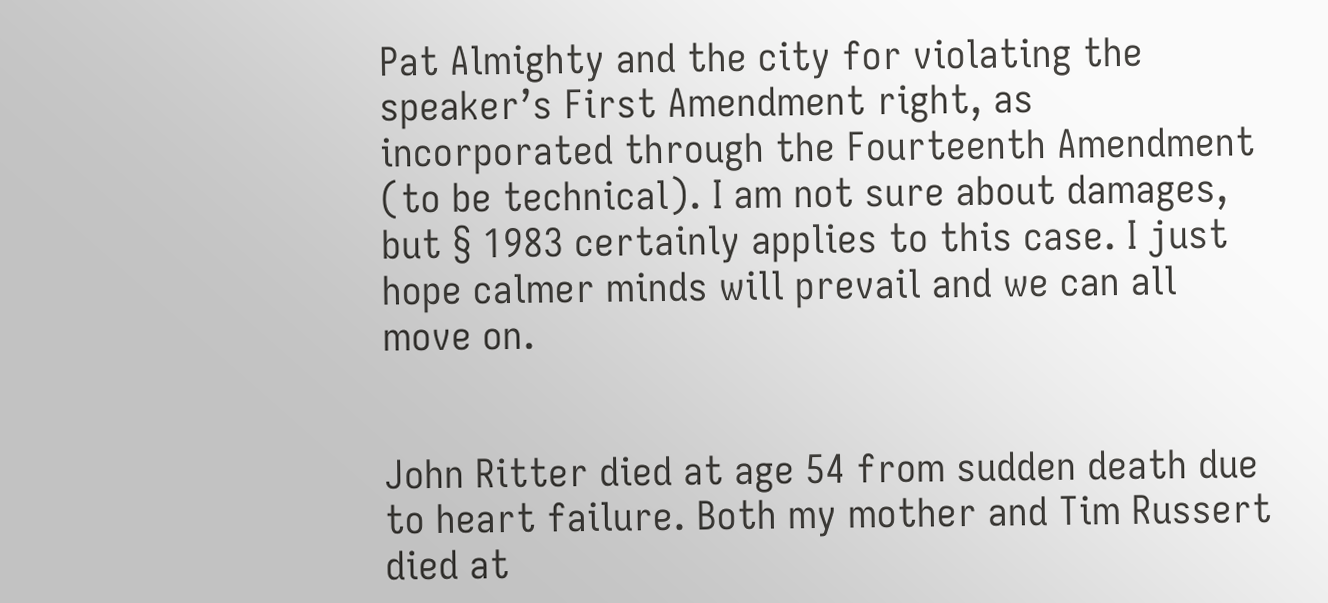Pat Almighty and the city for violating the speaker’s First Amendment right, as incorporated through the Fourteenth Amendment (to be technical). I am not sure about damages, but § 1983 certainly applies to this case. I just hope calmer minds will prevail and we can all move on.


John Ritter died at age 54 from sudden death due to heart failure. Both my mother and Tim Russert died at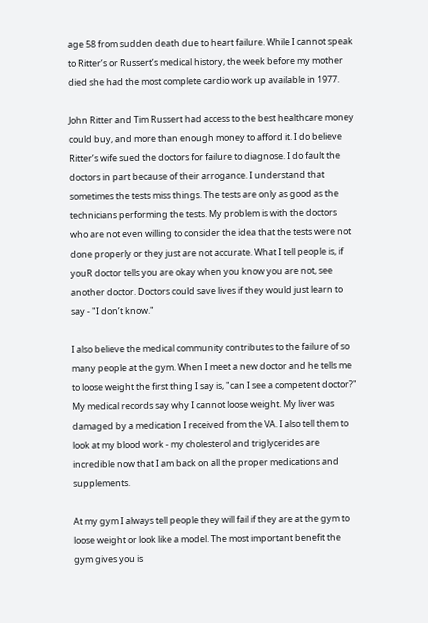age 58 from sudden death due to heart failure. While I cannot speak to Ritter’s or Russert’s medical history, the week before my mother died she had the most complete cardio work up available in 1977.

John Ritter and Tim Russert had access to the best healthcare money could buy, and more than enough money to afford it. I do believe Ritter’s wife sued the doctors for failure to diagnose. I do fault the doctors in part because of their arrogance. I understand that sometimes the tests miss things. The tests are only as good as the technicians performing the tests. My problem is with the doctors who are not even willing to consider the idea that the tests were not done properly or they just are not accurate. What I tell people is, if youR doctor tells you are okay when you know you are not, see another doctor. Doctors could save lives if they would just learn to say - "I don’t know."

I also believe the medical community contributes to the failure of so many people at the gym. When I meet a new doctor and he tells me to loose weight the first thing I say is, "can I see a competent doctor?" My medical records say why I cannot loose weight. My liver was damaged by a medication I received from the VA. I also tell them to look at my blood work - my cholesterol and triglycerides are incredible now that I am back on all the proper medications and supplements.

At my gym I always tell people they will fail if they are at the gym to loose weight or look like a model. The most important benefit the gym gives you is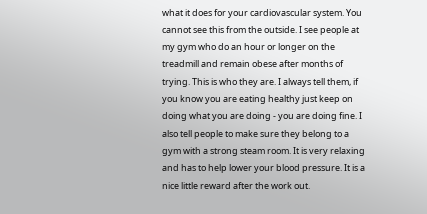what it does for your cardiovascular system. You cannot see this from the outside. I see people at my gym who do an hour or longer on the treadmill and remain obese after months of trying. This is who they are. I always tell them, if you know you are eating healthy just keep on doing what you are doing - you are doing fine. I also tell people to make sure they belong to a gym with a strong steam room. It is very relaxing and has to help lower your blood pressure. It is a nice little reward after the work out.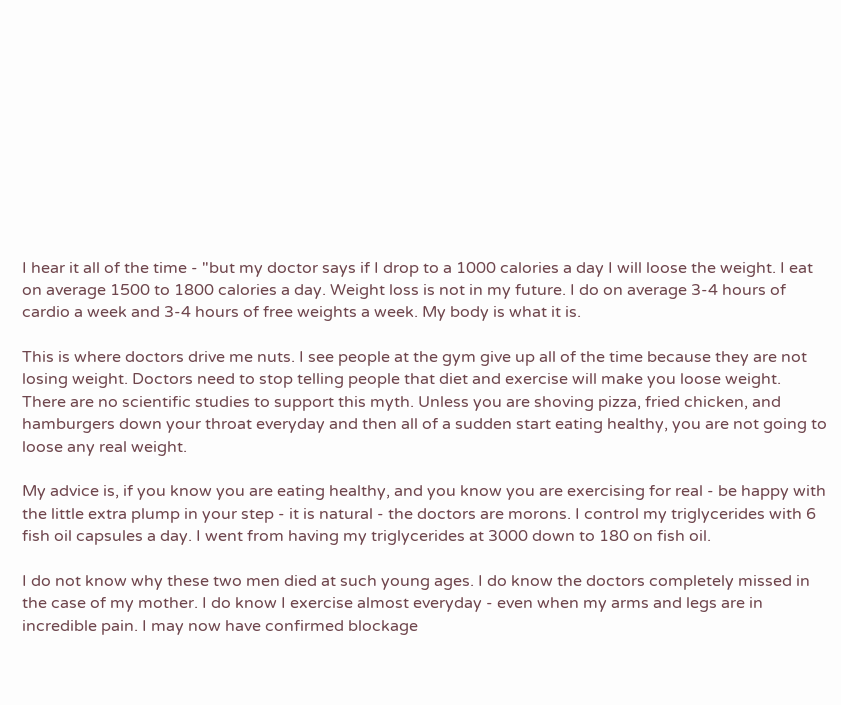I hear it all of the time - "but my doctor says if I drop to a 1000 calories a day I will loose the weight. I eat on average 1500 to 1800 calories a day. Weight loss is not in my future. I do on average 3-4 hours of cardio a week and 3-4 hours of free weights a week. My body is what it is.

This is where doctors drive me nuts. I see people at the gym give up all of the time because they are not losing weight. Doctors need to stop telling people that diet and exercise will make you loose weight. There are no scientific studies to support this myth. Unless you are shoving pizza, fried chicken, and hamburgers down your throat everyday and then all of a sudden start eating healthy, you are not going to loose any real weight.

My advice is, if you know you are eating healthy, and you know you are exercising for real - be happy with the little extra plump in your step - it is natural - the doctors are morons. I control my triglycerides with 6 fish oil capsules a day. I went from having my triglycerides at 3000 down to 180 on fish oil.

I do not know why these two men died at such young ages. I do know the doctors completely missed in the case of my mother. I do know I exercise almost everyday - even when my arms and legs are in incredible pain. I may now have confirmed blockage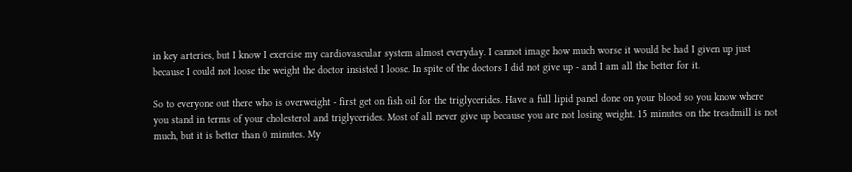in key arteries, but I know I exercise my cardiovascular system almost everyday. I cannot image how much worse it would be had I given up just because I could not loose the weight the doctor insisted I loose. In spite of the doctors I did not give up - and I am all the better for it.

So to everyone out there who is overweight - first get on fish oil for the triglycerides. Have a full lipid panel done on your blood so you know where you stand in terms of your cholesterol and triglycerides. Most of all never give up because you are not losing weight. 15 minutes on the treadmill is not much, but it is better than 0 minutes. My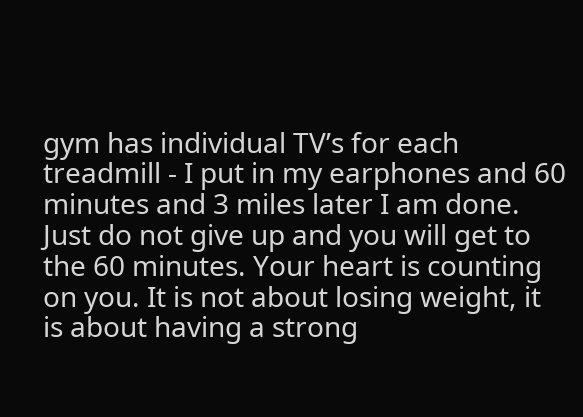gym has individual TV’s for each treadmill - I put in my earphones and 60 minutes and 3 miles later I am done. Just do not give up and you will get to the 60 minutes. Your heart is counting on you. It is not about losing weight, it is about having a strong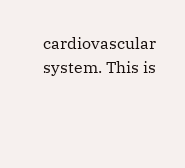cardiovascular system. This is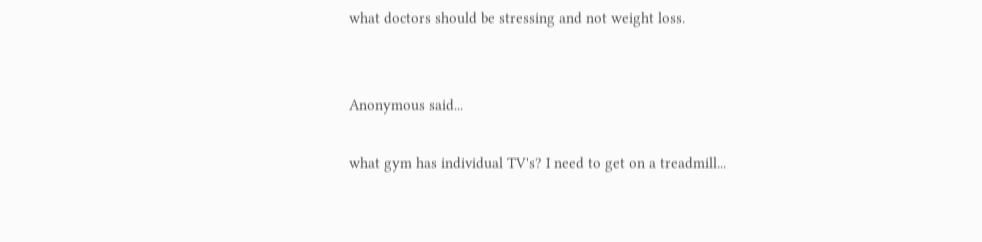what doctors should be stressing and not weight loss.


Anonymous said...

what gym has individual TV's? I need to get on a treadmill...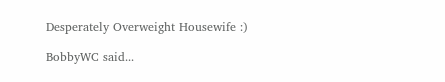Desperately Overweight Housewife :)

BobbyWC said...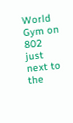World Gym on 802 just next to the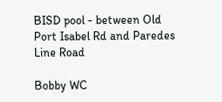BISD pool - between Old Port Isabel Rd and Paredes Line Road

Bobby WC